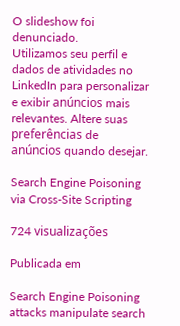O slideshow foi denunciado.
Utilizamos seu perfil e dados de atividades no LinkedIn para personalizar e exibir anúncios mais relevantes. Altere suas preferências de anúncios quando desejar.

Search Engine Poisoning via Cross-Site Scripting

724 visualizações

Publicada em

Search Engine Poisoning attacks manipulate search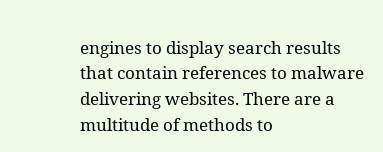engines to display search results that contain references to malware delivering websites. There are a multitude of methods to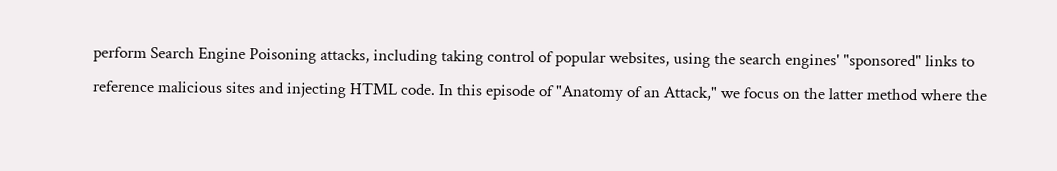perform Search Engine Poisoning attacks, including taking control of popular websites, using the search engines' "sponsored" links to reference malicious sites and injecting HTML code. In this episode of "Anatomy of an Attack," we focus on the latter method where the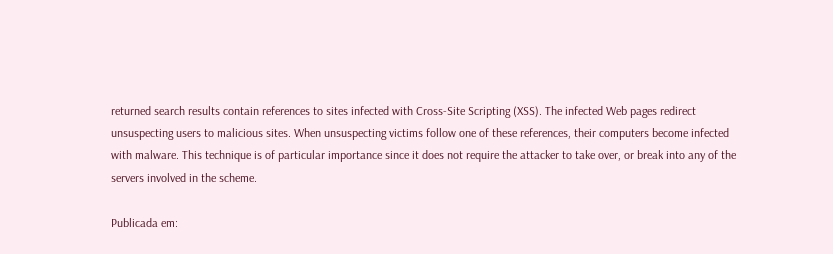returned search results contain references to sites infected with Cross-Site Scripting (XSS). The infected Web pages redirect unsuspecting users to malicious sites. When unsuspecting victims follow one of these references, their computers become infected with malware. This technique is of particular importance since it does not require the attacker to take over, or break into any of the servers involved in the scheme.

Publicada em: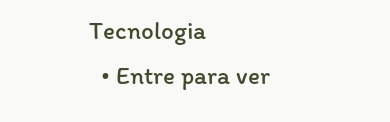Tecnologia
  • Entre para ver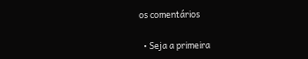os comentários

  • Seja a primeira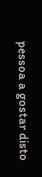pessoa a gostar disto